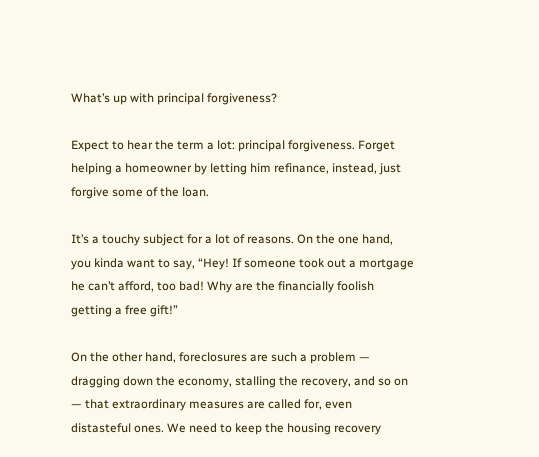What’s up with principal forgiveness?

Expect to hear the term a lot: principal forgiveness. Forget helping a homeowner by letting him refinance, instead, just forgive some of the loan.

It’s a touchy subject for a lot of reasons. On the one hand, you kinda want to say, “Hey! If someone took out a mortgage he can’t afford, too bad! Why are the financially foolish getting a free gift!”

On the other hand, foreclosures are such a problem — dragging down the economy, stalling the recovery, and so on — that extraordinary measures are called for, even distasteful ones. We need to keep the housing recovery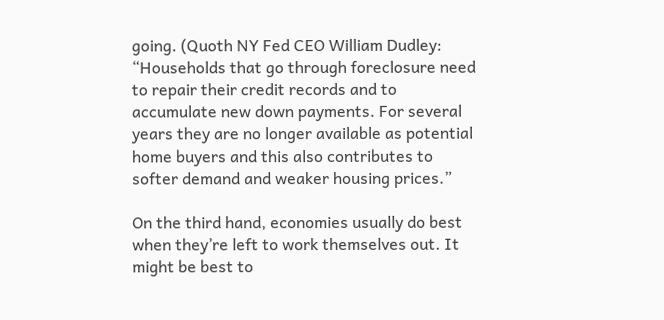going. (Quoth NY Fed CEO William Dudley: “Households that go through foreclosure need to repair their credit records and to accumulate new down payments. For several years they are no longer available as potential home buyers and this also contributes to softer demand and weaker housing prices.”

On the third hand, economies usually do best when they’re left to work themselves out. It might be best to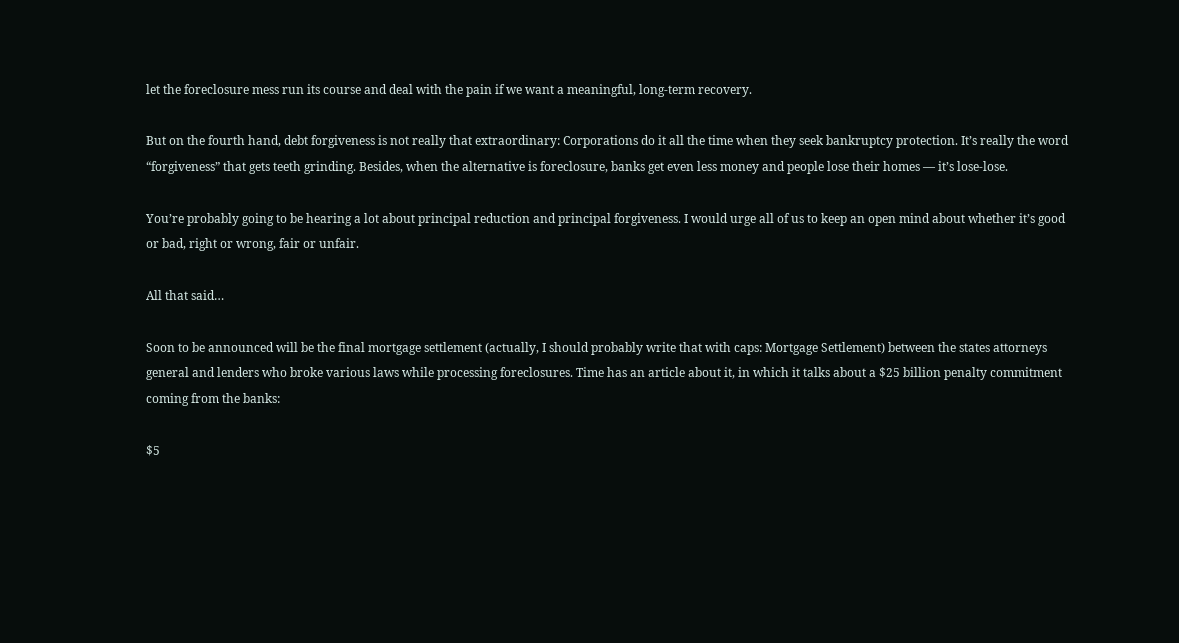let the foreclosure mess run its course and deal with the pain if we want a meaningful, long-term recovery.

But on the fourth hand, debt forgiveness is not really that extraordinary: Corporations do it all the time when they seek bankruptcy protection. It’s really the word “forgiveness” that gets teeth grinding. Besides, when the alternative is foreclosure, banks get even less money and people lose their homes — it’s lose-lose.

You’re probably going to be hearing a lot about principal reduction and principal forgiveness. I would urge all of us to keep an open mind about whether it’s good or bad, right or wrong, fair or unfair.

All that said…

Soon to be announced will be the final mortgage settlement (actually, I should probably write that with caps: Mortgage Settlement) between the states attorneys general and lenders who broke various laws while processing foreclosures. Time has an article about it, in which it talks about a $25 billion penalty commitment coming from the banks:

$5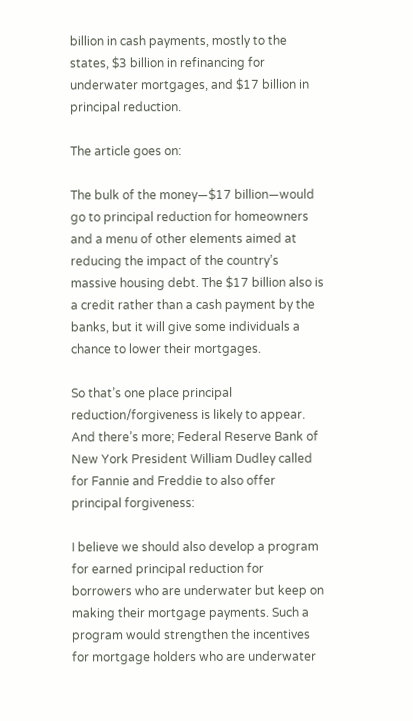billion in cash payments, mostly to the states, $3 billion in refinancing for underwater mortgages, and $17 billion in principal reduction.

The article goes on:

The bulk of the money—$17 billion—would go to principal reduction for homeowners and a menu of other elements aimed at reducing the impact of the country’s massive housing debt. The $17 billion also is a credit rather than a cash payment by the banks, but it will give some individuals a chance to lower their mortgages.

So that’s one place principal reduction/forgiveness is likely to appear. And there’s more; Federal Reserve Bank of New York President William Dudley called for Fannie and Freddie to also offer principal forgiveness:

I believe we should also develop a program for earned principal reduction for borrowers who are underwater but keep on making their mortgage payments. Such a program would strengthen the incentives for mortgage holders who are underwater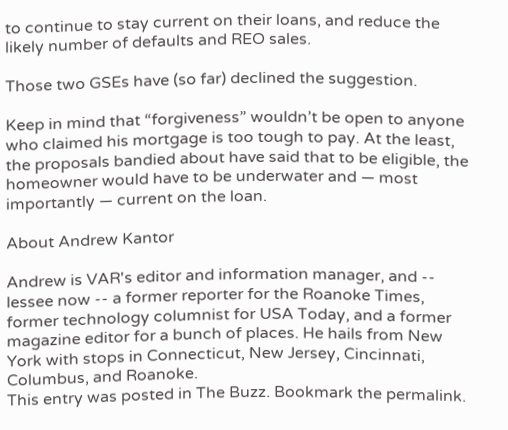to continue to stay current on their loans, and reduce the likely number of defaults and REO sales.

Those two GSEs have (so far) declined the suggestion.

Keep in mind that “forgiveness” wouldn’t be open to anyone who claimed his mortgage is too tough to pay. At the least, the proposals bandied about have said that to be eligible, the homeowner would have to be underwater and — most importantly — current on the loan.

About Andrew Kantor

Andrew is VAR's editor and information manager, and -- lessee now -- a former reporter for the Roanoke Times, former technology columnist for USA Today, and a former magazine editor for a bunch of places. He hails from New York with stops in Connecticut, New Jersey, Cincinnati, Columbus, and Roanoke.
This entry was posted in The Buzz. Bookmark the permalink.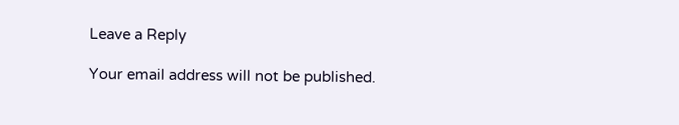Leave a Reply

Your email address will not be published.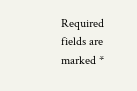Required fields are marked *